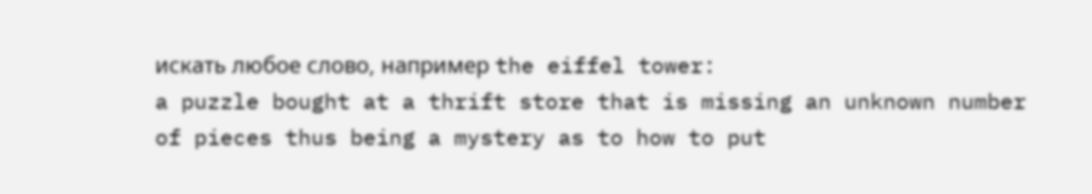искать любое слово, например the eiffel tower:
a puzzle bought at a thrift store that is missing an unknown number of pieces thus being a mystery as to how to put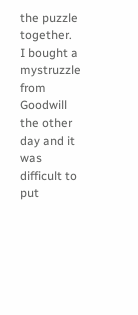the puzzle together.
I bought a mystruzzle from Goodwill the other day and it was difficult to put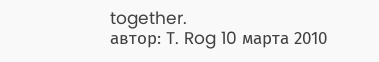together.
автор: T. Rog 10 марта 2010